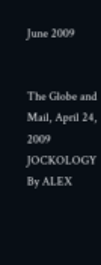June 2009


The Globe and Mail, April 24, 2009 JOCKOLOGY By ALEX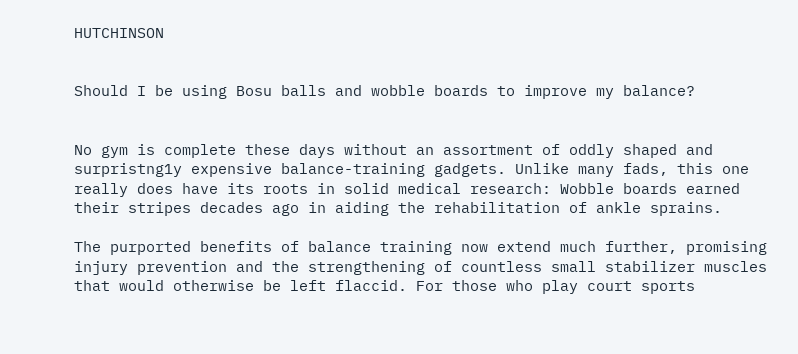HUTCHINSON


Should I be using Bosu balls and wobble boards to improve my balance?


No gym is complete these days without an assortment of oddly shaped and surpristng1y expensive balance-training gadgets. Unlike many fads, this one really does have its roots in solid medical research: Wobble boards earned their stripes decades ago in aiding the rehabilitation of ankle sprains.

The purported benefits of balance training now extend much further, promising injury prevention and the strengthening of countless small stabilizer muscles that would otherwise be left flaccid. For those who play court sports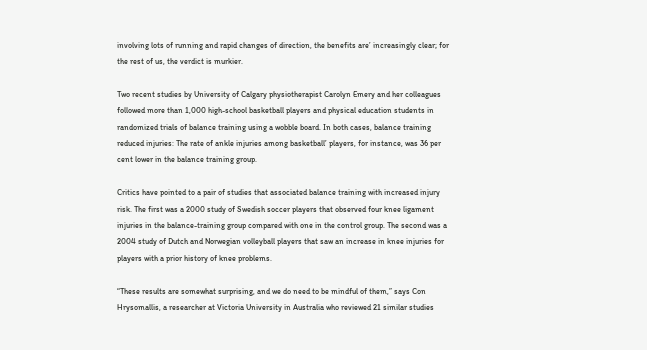involving lots of running and rapid changes of direction, the benefits are’ increasingly clear; for the rest of us, the verdict is murkier.

Two recent studies by University of Calgary physiotherapist Carolyn Emery and her colleagues followed more than 1,000 high-school basketball players and physical education students in randomized trials of balance training using a wobble board. In both cases, balance training reduced injuries: The rate of ankle injuries among basketball’ players, for instance, was 36 per cent lower in the balance training group.

Critics have pointed to a pair of studies that associated balance training with increased injury risk. The first was a 2000 study of Swedish soccer players that observed four knee ligament injuries in the balance-training group compared with one in the control group. The second was a 2004 study of Dutch and Norwegian volleyball players that saw an increase in knee injuries for players with a prior history of knee problems.

“These results are somewhat surprising, and we do need to be mindful of them,” says Con Hrysomallis, a researcher at Victoria University in Australia who reviewed 21 similar studies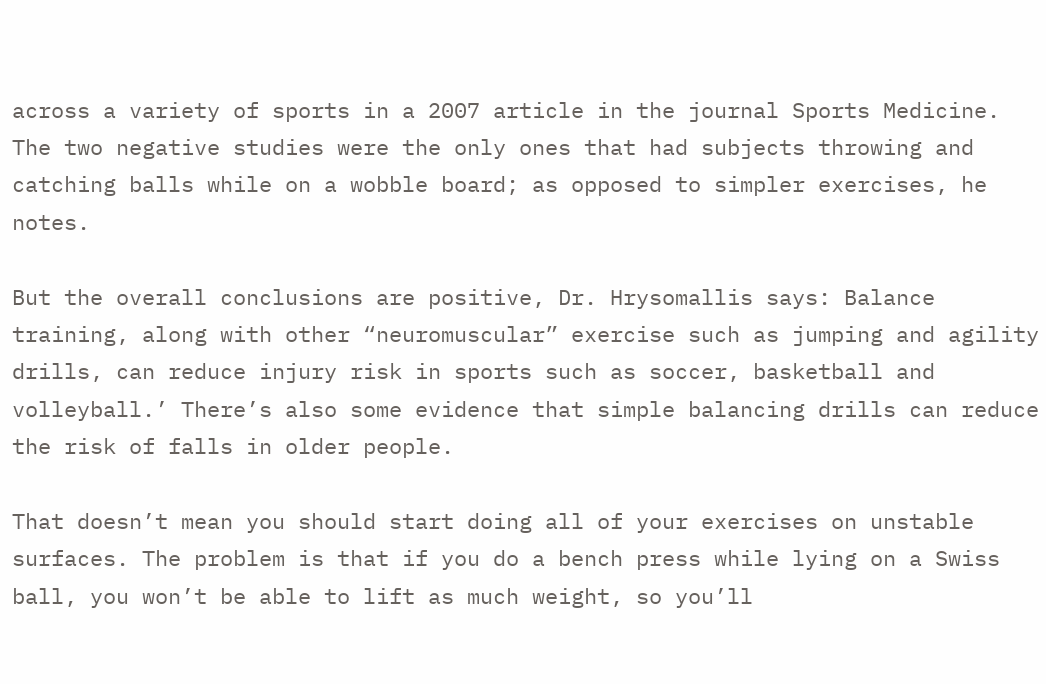across a variety of sports in a 2007 article in the journal Sports Medicine. The two negative studies were the only ones that had subjects throwing and catching balls while on a wobble board; as opposed to simpler exercises, he notes.

But the overall conclusions are positive, Dr. Hrysomallis says: Balance training, along with other “neuromuscular” exercise such as jumping and agility drills, can reduce injury risk in sports such as soccer, basketball and volleyball.’ There’s also some evidence that simple balancing drills can reduce the risk of falls in older people.

That doesn’t mean you should start doing all of your exercises on unstable surfaces. The problem is that if you do a bench press while lying on a Swiss ball, you won’t be able to lift as much weight, so you’ll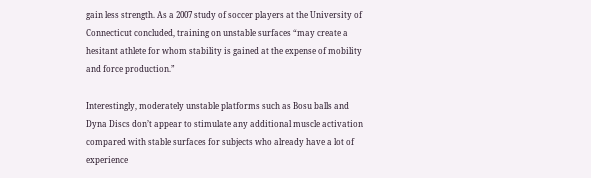gain less strength. As a 2007 study of soccer players at the University of Connecticut concluded, training on unstable surfaces “may create a hesitant athlete for whom stability is gained at the expense of mobility and force production.”

Interestingly, moderately unstable platforms such as Bosu balls and Dyna Discs don’t appear to stimulate any additional muscle activation compared with stable surfaces for subjects who already have a lot of experience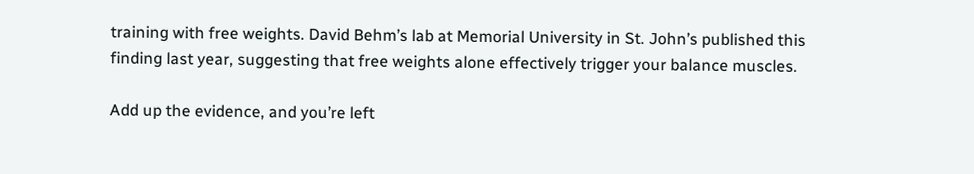training with free weights. David Behm’s lab at Memorial University in St. John’s published this finding last year, suggesting that free weights alone effectively trigger your balance muscles.

Add up the evidence, and you’re left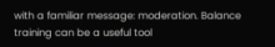with a familiar message: moderation. Balance training can be a useful tool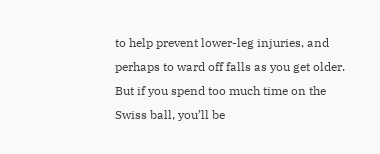to help prevent lower-leg injuries, and perhaps to ward off falls as you get older. But if you spend too much time on the Swiss ball, you’ll be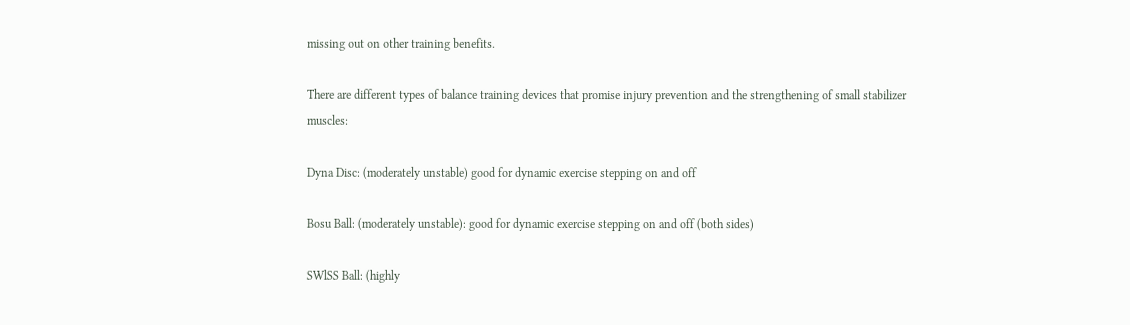missing out on other training benefits.

There are different types of balance training devices that promise injury prevention and the strengthening of small stabilizer muscles:

Dyna Disc: (moderately unstable) good for dynamic exercise stepping on and off

Bosu Ball: (moderately unstable): good for dynamic exercise stepping on and off (both sides)

SWlSS Ball: (highly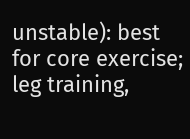unstable): best for core exercise; leg training,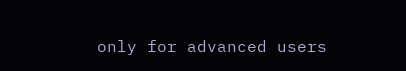only for advanced users